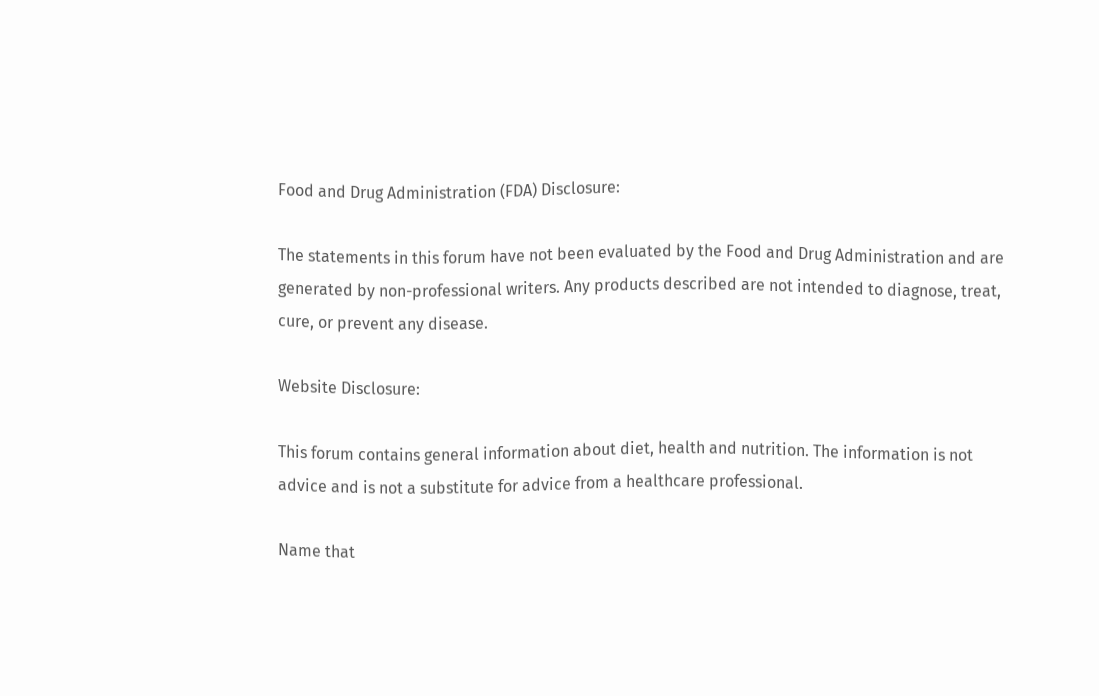Food and Drug Administration (FDA) Disclosure:

The statements in this forum have not been evaluated by the Food and Drug Administration and are generated by non-professional writers. Any products described are not intended to diagnose, treat, cure, or prevent any disease.

Website Disclosure:

This forum contains general information about diet, health and nutrition. The information is not advice and is not a substitute for advice from a healthcare professional.

Name that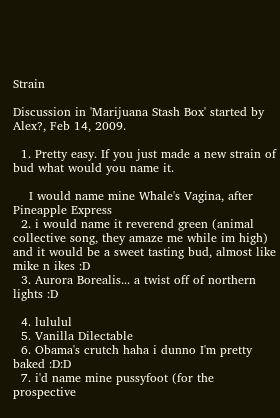Strain

Discussion in 'Marijuana Stash Box' started by Alex?, Feb 14, 2009.

  1. Pretty easy. If you just made a new strain of bud what would you name it.

    I would name mine Whale's Vagina, after Pineapple Express
  2. i would name it reverend green (animal collective song, they amaze me while im high) and it would be a sweet tasting bud, almost like mike n ikes :D
  3. Aurora Borealis... a twist off of northern lights :D

  4. lululul
  5. Vanilla Dilectable
  6. Obama's crutch haha i dunno I'm pretty baked :D:D
  7. i'd name mine pussyfoot (for the prospective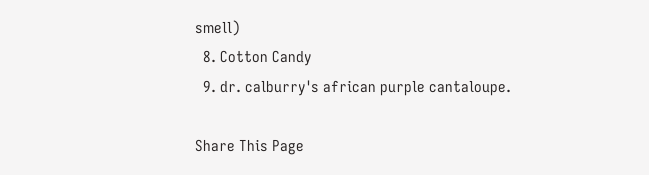smell)
  8. Cotton Candy
  9. dr. calburry's african purple cantaloupe.

Share This Page